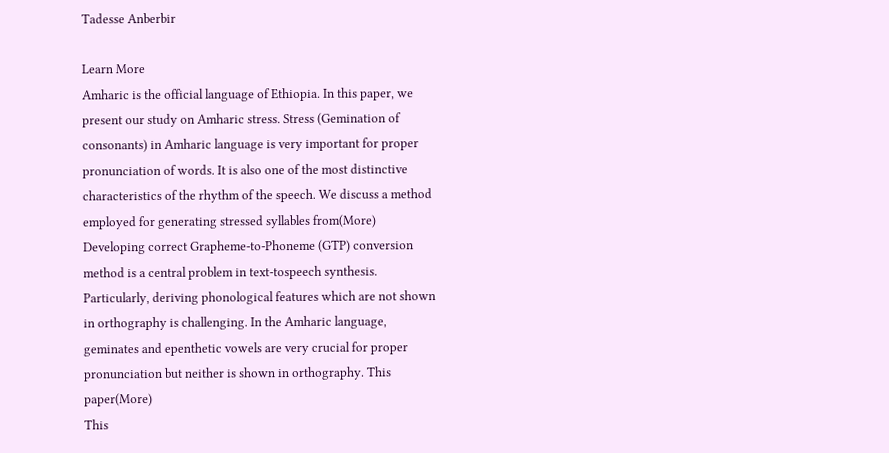Tadesse Anberbir

Learn More
Amharic is the official language of Ethiopia. In this paper, we present our study on Amharic stress. Stress (Gemination of consonants) in Amharic language is very important for proper pronunciation of words. It is also one of the most distinctive characteristics of the rhythm of the speech. We discuss a method employed for generating stressed syllables from(More)
Developing correct Grapheme-to-Phoneme (GTP) conversion method is a central problem in text-tospeech synthesis. Particularly, deriving phonological features which are not shown in orthography is challenging. In the Amharic language, geminates and epenthetic vowels are very crucial for proper pronunciation but neither is shown in orthography. This paper(More)
This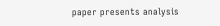paper presents analysis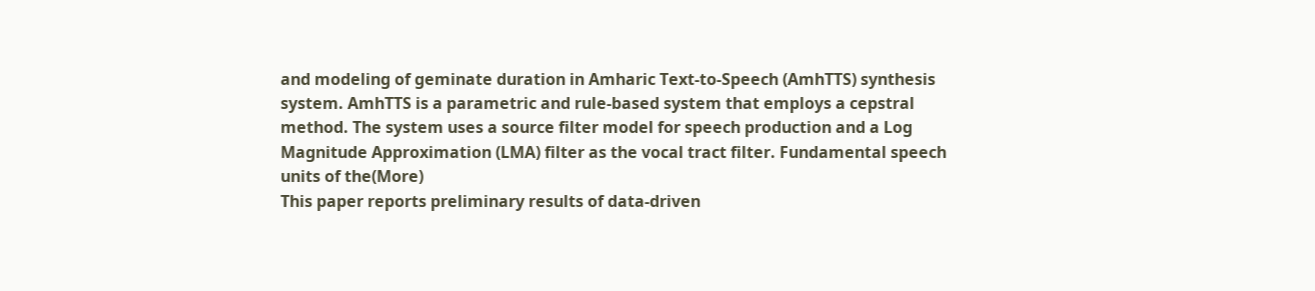and modeling of geminate duration in Amharic Text-to-Speech (AmhTTS) synthesis system. AmhTTS is a parametric and rule-based system that employs a cepstral method. The system uses a source filter model for speech production and a Log Magnitude Approximation (LMA) filter as the vocal tract filter. Fundamental speech units of the(More)
This paper reports preliminary results of data-driven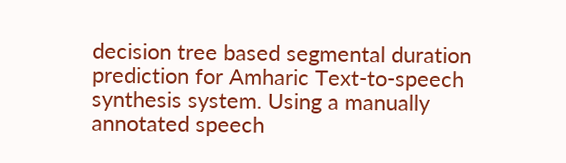decision tree based segmental duration prediction for Amharic Text-to-speech synthesis system. Using a manually annotated speech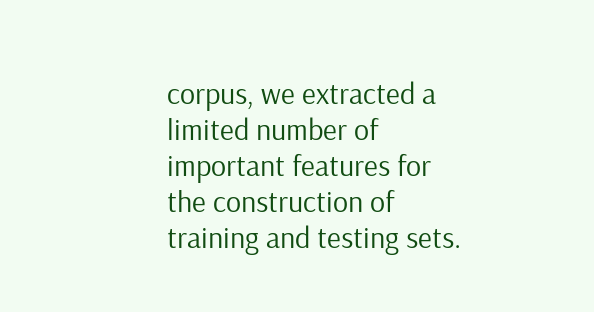corpus, we extracted a limited number of important features for the construction of training and testing sets.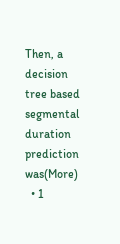Then, a decision tree based segmental duration prediction was(More)
  • 1